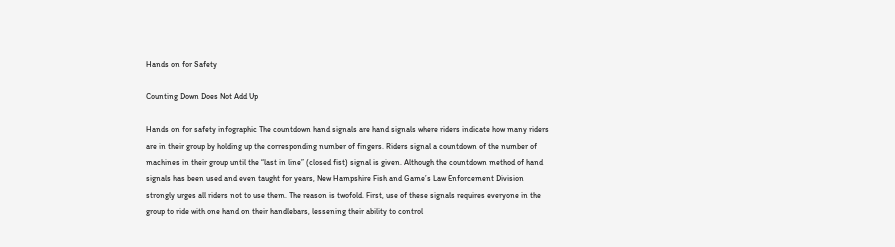Hands on for Safety

Counting Down Does Not Add Up

Hands on for safety infographic The countdown hand signals are hand signals where riders indicate how many riders are in their group by holding up the corresponding number of fingers. Riders signal a countdown of the number of machines in their group until the “last in line” (closed fist) signal is given. Although the countdown method of hand signals has been used and even taught for years, New Hampshire Fish and Game’s Law Enforcement Division strongly urges all riders not to use them. The reason is twofold. First, use of these signals requires everyone in the group to ride with one hand on their handlebars, lessening their ability to control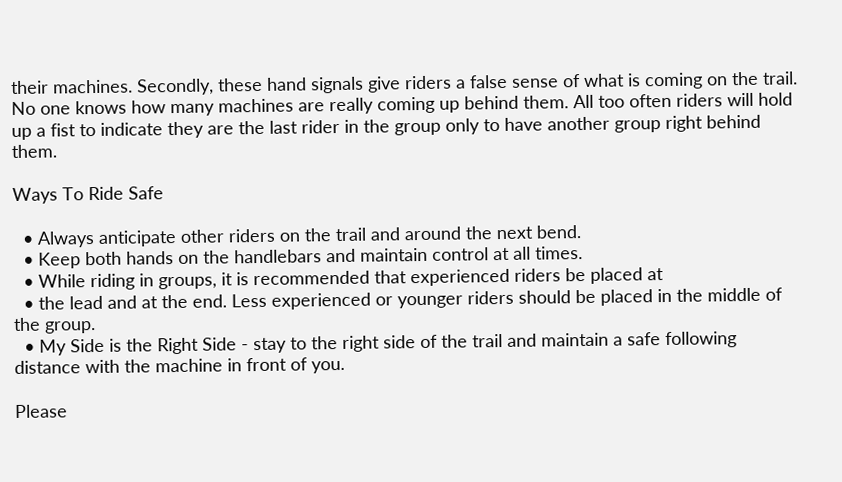their machines. Secondly, these hand signals give riders a false sense of what is coming on the trail. No one knows how many machines are really coming up behind them. All too often riders will hold up a fist to indicate they are the last rider in the group only to have another group right behind them.

Ways To Ride Safe

  • Always anticipate other riders on the trail and around the next bend.
  • Keep both hands on the handlebars and maintain control at all times.
  • While riding in groups, it is recommended that experienced riders be placed at
  • the lead and at the end. Less experienced or younger riders should be placed in the middle of the group.
  • My Side is the Right Side - stay to the right side of the trail and maintain a safe following distance with the machine in front of you.

Please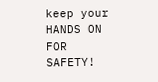keep your HANDS ON FOR SAFETY!